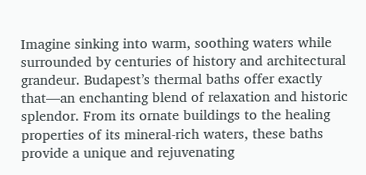Imagine sinking into warm, soothing waters while surrounded by centuries of history and architectural grandeur. Budapest’s thermal baths offer exactly that—an enchanting blend of relaxation and historic splendor. From its ornate buildings to the healing properties of its mineral-rich waters, these baths provide a unique and rejuvenating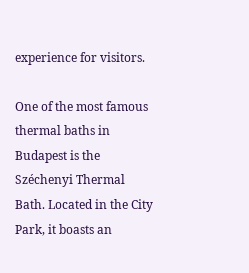experience for visitors.

One of the most famous thermal baths in Budapest is the Széchenyi Thermal Bath. Located in the City Park, it boasts an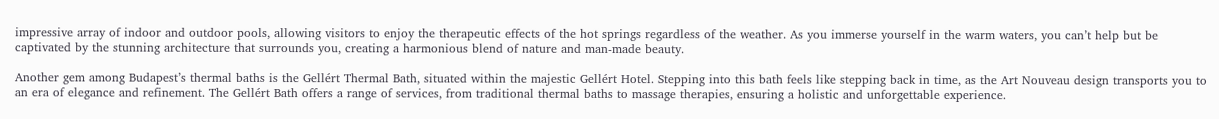impressive array of indoor and outdoor pools, allowing visitors to enjoy the therapeutic effects of the hot springs regardless of the weather. As you immerse yourself in the warm waters, you can’t help but be captivated by the stunning architecture that surrounds you, creating a harmonious blend of nature and man-made beauty.

Another gem among Budapest’s thermal baths is the Gellért Thermal Bath, situated within the majestic Gellért Hotel. Stepping into this bath feels like stepping back in time, as the Art Nouveau design transports you to an era of elegance and refinement. The Gellért Bath offers a range of services, from traditional thermal baths to massage therapies, ensuring a holistic and unforgettable experience.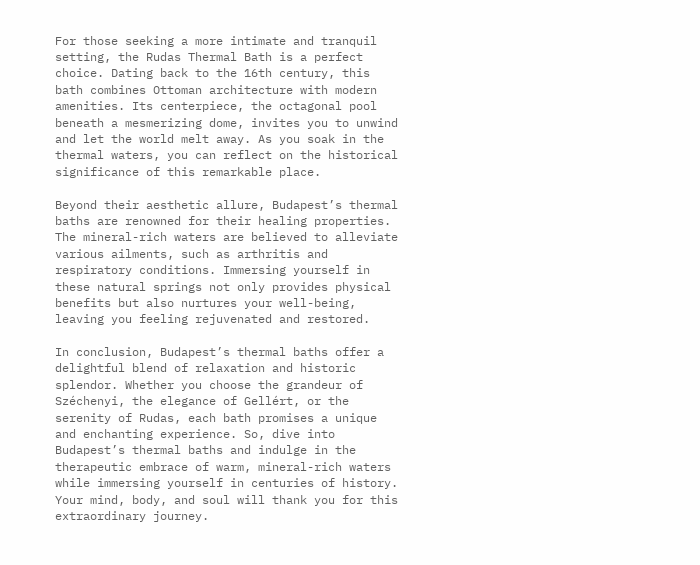For those seeking a more intimate and tranquil setting, the Rudas Thermal Bath is a perfect choice. Dating back to the 16th century, this bath combines Ottoman architecture with modern amenities. Its centerpiece, the octagonal pool beneath a mesmerizing dome, invites you to unwind and let the world melt away. As you soak in the thermal waters, you can reflect on the historical significance of this remarkable place.

Beyond their aesthetic allure, Budapest’s thermal baths are renowned for their healing properties. The mineral-rich waters are believed to alleviate various ailments, such as arthritis and respiratory conditions. Immersing yourself in these natural springs not only provides physical benefits but also nurtures your well-being, leaving you feeling rejuvenated and restored.

In conclusion, Budapest’s thermal baths offer a delightful blend of relaxation and historic splendor. Whether you choose the grandeur of Széchenyi, the elegance of Gellért, or the serenity of Rudas, each bath promises a unique and enchanting experience. So, dive into Budapest’s thermal baths and indulge in the therapeutic embrace of warm, mineral-rich waters while immersing yourself in centuries of history. Your mind, body, and soul will thank you for this extraordinary journey.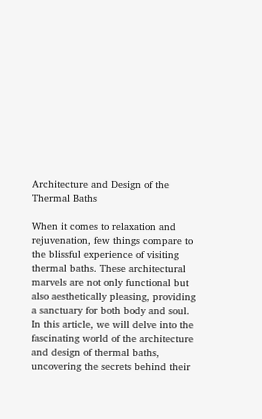Architecture and Design of the Thermal Baths

When it comes to relaxation and rejuvenation, few things compare to the blissful experience of visiting thermal baths. These architectural marvels are not only functional but also aesthetically pleasing, providing a sanctuary for both body and soul. In this article, we will delve into the fascinating world of the architecture and design of thermal baths, uncovering the secrets behind their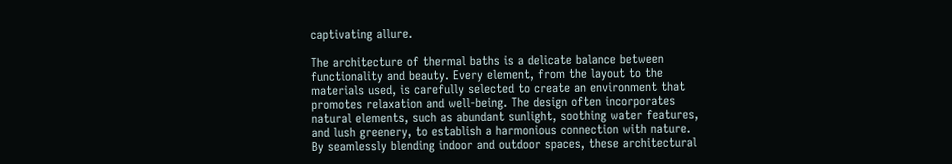captivating allure.

The architecture of thermal baths is a delicate balance between functionality and beauty. Every element, from the layout to the materials used, is carefully selected to create an environment that promotes relaxation and well-being. The design often incorporates natural elements, such as abundant sunlight, soothing water features, and lush greenery, to establish a harmonious connection with nature. By seamlessly blending indoor and outdoor spaces, these architectural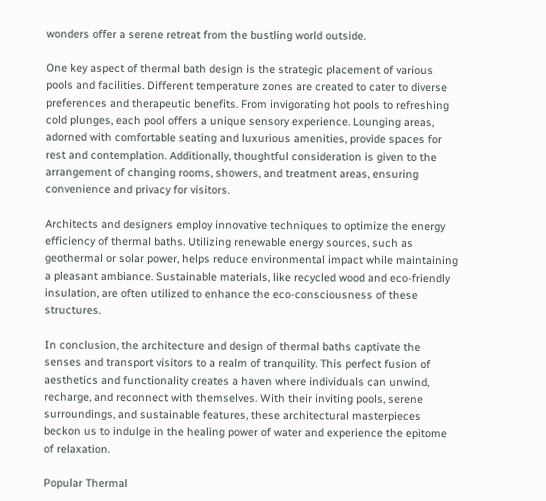wonders offer a serene retreat from the bustling world outside.

One key aspect of thermal bath design is the strategic placement of various pools and facilities. Different temperature zones are created to cater to diverse preferences and therapeutic benefits. From invigorating hot pools to refreshing cold plunges, each pool offers a unique sensory experience. Lounging areas, adorned with comfortable seating and luxurious amenities, provide spaces for rest and contemplation. Additionally, thoughtful consideration is given to the arrangement of changing rooms, showers, and treatment areas, ensuring convenience and privacy for visitors.

Architects and designers employ innovative techniques to optimize the energy efficiency of thermal baths. Utilizing renewable energy sources, such as geothermal or solar power, helps reduce environmental impact while maintaining a pleasant ambiance. Sustainable materials, like recycled wood and eco-friendly insulation, are often utilized to enhance the eco-consciousness of these structures.

In conclusion, the architecture and design of thermal baths captivate the senses and transport visitors to a realm of tranquility. This perfect fusion of aesthetics and functionality creates a haven where individuals can unwind, recharge, and reconnect with themselves. With their inviting pools, serene surroundings, and sustainable features, these architectural masterpieces beckon us to indulge in the healing power of water and experience the epitome of relaxation.

Popular Thermal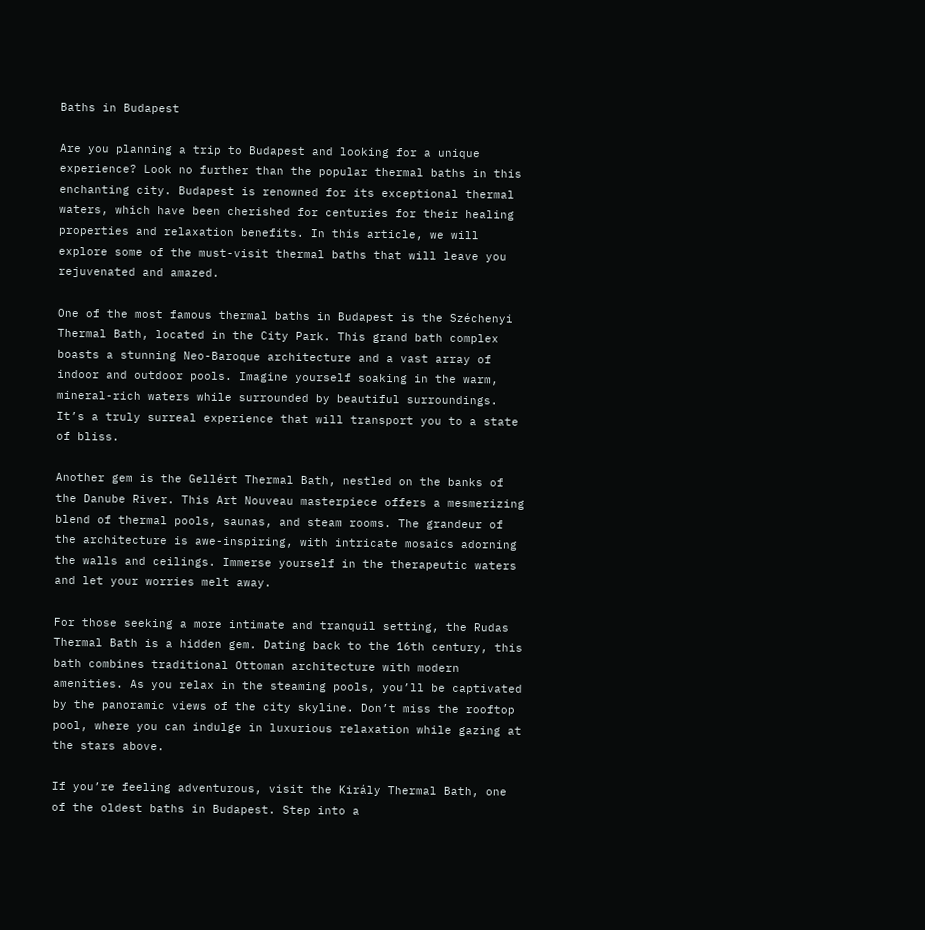Baths in Budapest

Are you planning a trip to Budapest and looking for a unique experience? Look no further than the popular thermal baths in this enchanting city. Budapest is renowned for its exceptional thermal waters, which have been cherished for centuries for their healing properties and relaxation benefits. In this article, we will explore some of the must-visit thermal baths that will leave you rejuvenated and amazed.

One of the most famous thermal baths in Budapest is the Széchenyi Thermal Bath, located in the City Park. This grand bath complex boasts a stunning Neo-Baroque architecture and a vast array of indoor and outdoor pools. Imagine yourself soaking in the warm, mineral-rich waters while surrounded by beautiful surroundings. It’s a truly surreal experience that will transport you to a state of bliss.

Another gem is the Gellért Thermal Bath, nestled on the banks of the Danube River. This Art Nouveau masterpiece offers a mesmerizing blend of thermal pools, saunas, and steam rooms. The grandeur of the architecture is awe-inspiring, with intricate mosaics adorning the walls and ceilings. Immerse yourself in the therapeutic waters and let your worries melt away.

For those seeking a more intimate and tranquil setting, the Rudas Thermal Bath is a hidden gem. Dating back to the 16th century, this bath combines traditional Ottoman architecture with modern amenities. As you relax in the steaming pools, you’ll be captivated by the panoramic views of the city skyline. Don’t miss the rooftop pool, where you can indulge in luxurious relaxation while gazing at the stars above.

If you’re feeling adventurous, visit the Király Thermal Bath, one of the oldest baths in Budapest. Step into a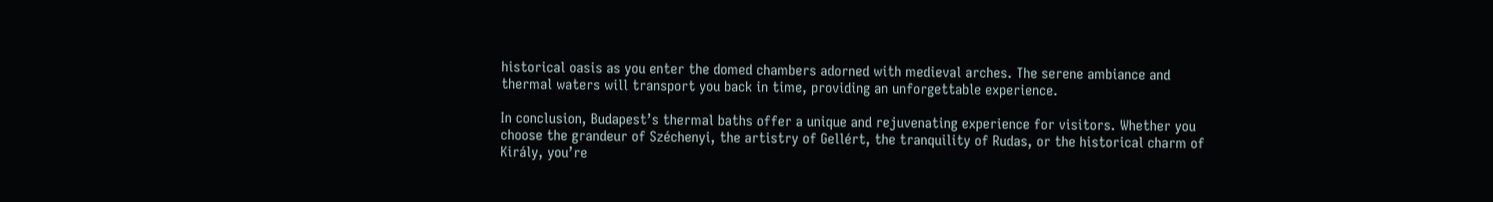historical oasis as you enter the domed chambers adorned with medieval arches. The serene ambiance and thermal waters will transport you back in time, providing an unforgettable experience.

In conclusion, Budapest’s thermal baths offer a unique and rejuvenating experience for visitors. Whether you choose the grandeur of Széchenyi, the artistry of Gellért, the tranquility of Rudas, or the historical charm of Király, you’re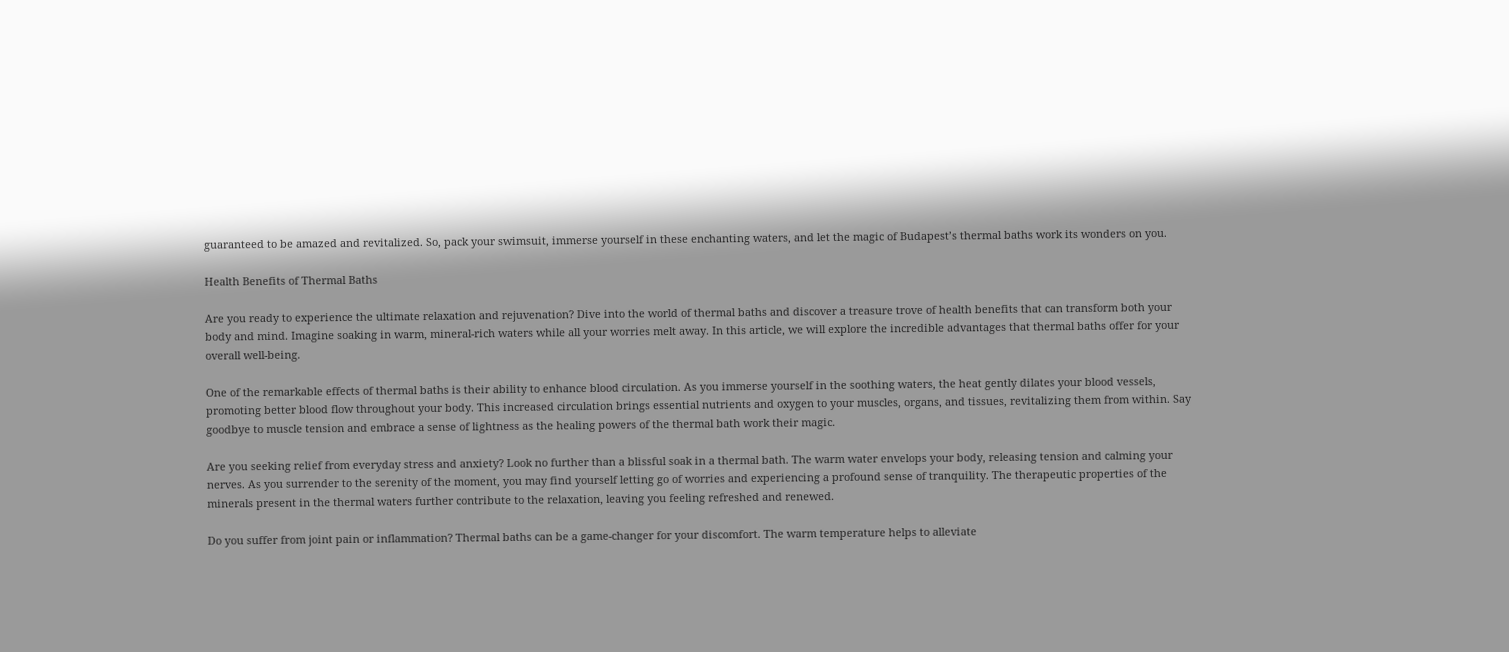guaranteed to be amazed and revitalized. So, pack your swimsuit, immerse yourself in these enchanting waters, and let the magic of Budapest’s thermal baths work its wonders on you.

Health Benefits of Thermal Baths

Are you ready to experience the ultimate relaxation and rejuvenation? Dive into the world of thermal baths and discover a treasure trove of health benefits that can transform both your body and mind. Imagine soaking in warm, mineral-rich waters while all your worries melt away. In this article, we will explore the incredible advantages that thermal baths offer for your overall well-being.

One of the remarkable effects of thermal baths is their ability to enhance blood circulation. As you immerse yourself in the soothing waters, the heat gently dilates your blood vessels, promoting better blood flow throughout your body. This increased circulation brings essential nutrients and oxygen to your muscles, organs, and tissues, revitalizing them from within. Say goodbye to muscle tension and embrace a sense of lightness as the healing powers of the thermal bath work their magic.

Are you seeking relief from everyday stress and anxiety? Look no further than a blissful soak in a thermal bath. The warm water envelops your body, releasing tension and calming your nerves. As you surrender to the serenity of the moment, you may find yourself letting go of worries and experiencing a profound sense of tranquility. The therapeutic properties of the minerals present in the thermal waters further contribute to the relaxation, leaving you feeling refreshed and renewed.

Do you suffer from joint pain or inflammation? Thermal baths can be a game-changer for your discomfort. The warm temperature helps to alleviate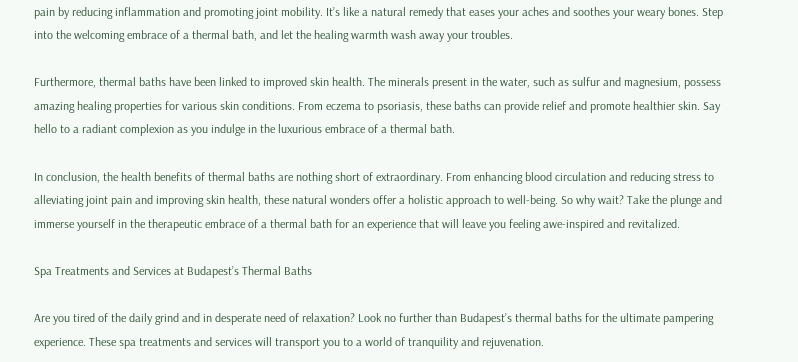pain by reducing inflammation and promoting joint mobility. It’s like a natural remedy that eases your aches and soothes your weary bones. Step into the welcoming embrace of a thermal bath, and let the healing warmth wash away your troubles.

Furthermore, thermal baths have been linked to improved skin health. The minerals present in the water, such as sulfur and magnesium, possess amazing healing properties for various skin conditions. From eczema to psoriasis, these baths can provide relief and promote healthier skin. Say hello to a radiant complexion as you indulge in the luxurious embrace of a thermal bath.

In conclusion, the health benefits of thermal baths are nothing short of extraordinary. From enhancing blood circulation and reducing stress to alleviating joint pain and improving skin health, these natural wonders offer a holistic approach to well-being. So why wait? Take the plunge and immerse yourself in the therapeutic embrace of a thermal bath for an experience that will leave you feeling awe-inspired and revitalized.

Spa Treatments and Services at Budapest’s Thermal Baths

Are you tired of the daily grind and in desperate need of relaxation? Look no further than Budapest’s thermal baths for the ultimate pampering experience. These spa treatments and services will transport you to a world of tranquility and rejuvenation.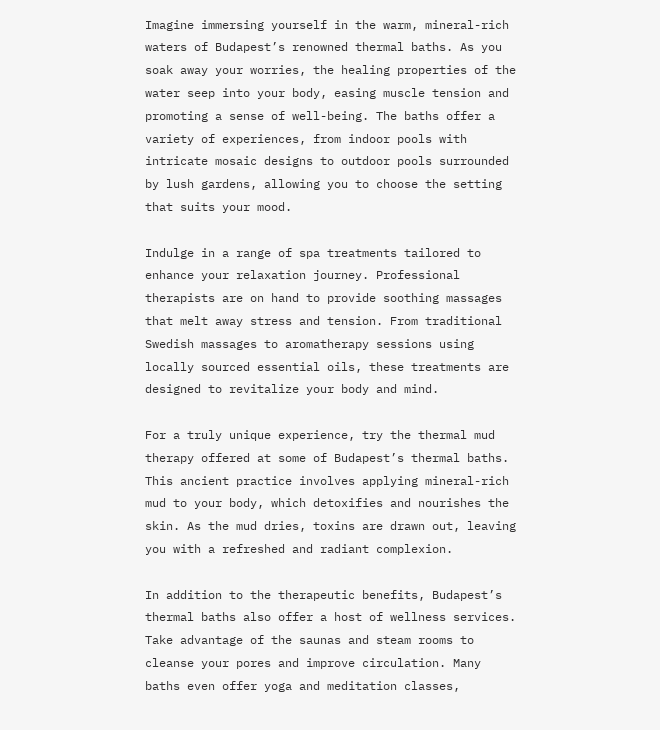Imagine immersing yourself in the warm, mineral-rich waters of Budapest’s renowned thermal baths. As you soak away your worries, the healing properties of the water seep into your body, easing muscle tension and promoting a sense of well-being. The baths offer a variety of experiences, from indoor pools with intricate mosaic designs to outdoor pools surrounded by lush gardens, allowing you to choose the setting that suits your mood.

Indulge in a range of spa treatments tailored to enhance your relaxation journey. Professional therapists are on hand to provide soothing massages that melt away stress and tension. From traditional Swedish massages to aromatherapy sessions using locally sourced essential oils, these treatments are designed to revitalize your body and mind.

For a truly unique experience, try the thermal mud therapy offered at some of Budapest’s thermal baths. This ancient practice involves applying mineral-rich mud to your body, which detoxifies and nourishes the skin. As the mud dries, toxins are drawn out, leaving you with a refreshed and radiant complexion.

In addition to the therapeutic benefits, Budapest’s thermal baths also offer a host of wellness services. Take advantage of the saunas and steam rooms to cleanse your pores and improve circulation. Many baths even offer yoga and meditation classes,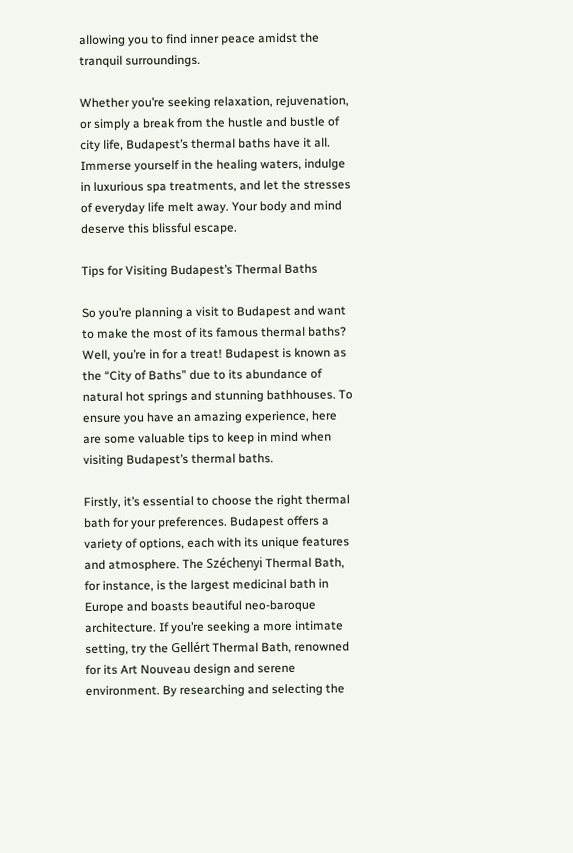allowing you to find inner peace amidst the tranquil surroundings.

Whether you’re seeking relaxation, rejuvenation, or simply a break from the hustle and bustle of city life, Budapest’s thermal baths have it all. Immerse yourself in the healing waters, indulge in luxurious spa treatments, and let the stresses of everyday life melt away. Your body and mind deserve this blissful escape.

Tips for Visiting Budapest’s Thermal Baths

So you’re planning a visit to Budapest and want to make the most of its famous thermal baths? Well, you’re in for a treat! Budapest is known as the “City of Baths” due to its abundance of natural hot springs and stunning bathhouses. To ensure you have an amazing experience, here are some valuable tips to keep in mind when visiting Budapest’s thermal baths.

Firstly, it’s essential to choose the right thermal bath for your preferences. Budapest offers a variety of options, each with its unique features and atmosphere. The Széchenyi Thermal Bath, for instance, is the largest medicinal bath in Europe and boasts beautiful neo-baroque architecture. If you’re seeking a more intimate setting, try the Gellért Thermal Bath, renowned for its Art Nouveau design and serene environment. By researching and selecting the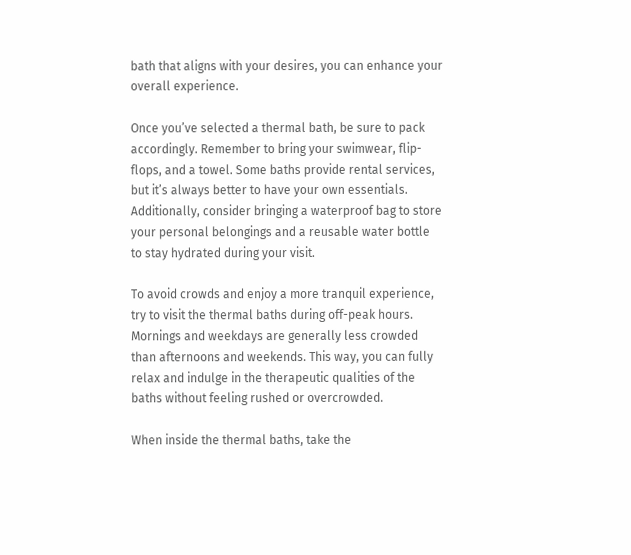bath that aligns with your desires, you can enhance your overall experience.

Once you’ve selected a thermal bath, be sure to pack accordingly. Remember to bring your swimwear, flip-flops, and a towel. Some baths provide rental services, but it’s always better to have your own essentials. Additionally, consider bringing a waterproof bag to store your personal belongings and a reusable water bottle to stay hydrated during your visit.

To avoid crowds and enjoy a more tranquil experience, try to visit the thermal baths during off-peak hours. Mornings and weekdays are generally less crowded than afternoons and weekends. This way, you can fully relax and indulge in the therapeutic qualities of the baths without feeling rushed or overcrowded.

When inside the thermal baths, take the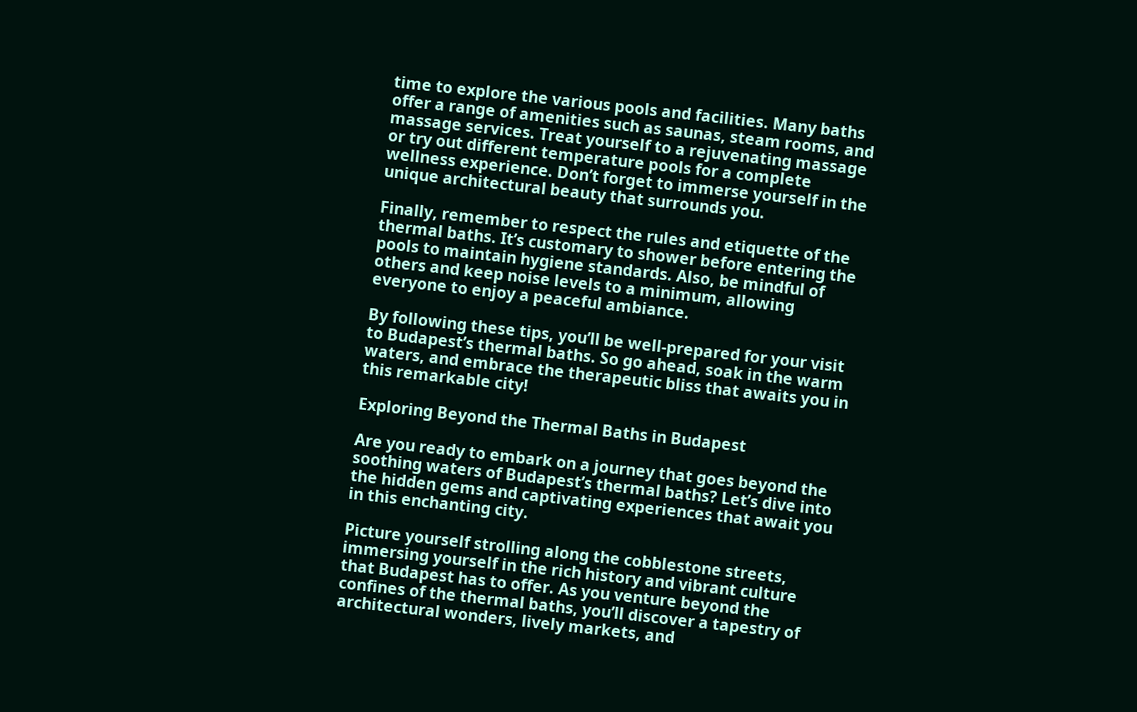time to explore the various pools and facilities. Many baths offer a range of amenities such as saunas, steam rooms, and massage services. Treat yourself to a rejuvenating massage or try out different temperature pools for a complete wellness experience. Don’t forget to immerse yourself in the unique architectural beauty that surrounds you.

Finally, remember to respect the rules and etiquette of the thermal baths. It’s customary to shower before entering the pools to maintain hygiene standards. Also, be mindful of others and keep noise levels to a minimum, allowing everyone to enjoy a peaceful ambiance.

By following these tips, you’ll be well-prepared for your visit to Budapest’s thermal baths. So go ahead, soak in the warm waters, and embrace the therapeutic bliss that awaits you in this remarkable city!

Exploring Beyond the Thermal Baths in Budapest

Are you ready to embark on a journey that goes beyond the soothing waters of Budapest’s thermal baths? Let’s dive into the hidden gems and captivating experiences that await you in this enchanting city.

Picture yourself strolling along the cobblestone streets, immersing yourself in the rich history and vibrant culture that Budapest has to offer. As you venture beyond the confines of the thermal baths, you’ll discover a tapestry of architectural wonders, lively markets, and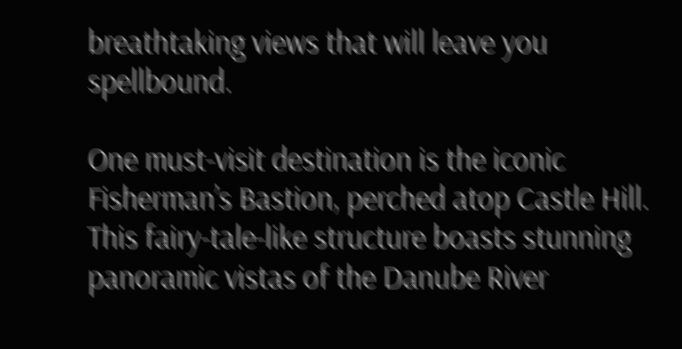breathtaking views that will leave you spellbound.

One must-visit destination is the iconic Fisherman’s Bastion, perched atop Castle Hill. This fairy-tale-like structure boasts stunning panoramic vistas of the Danube River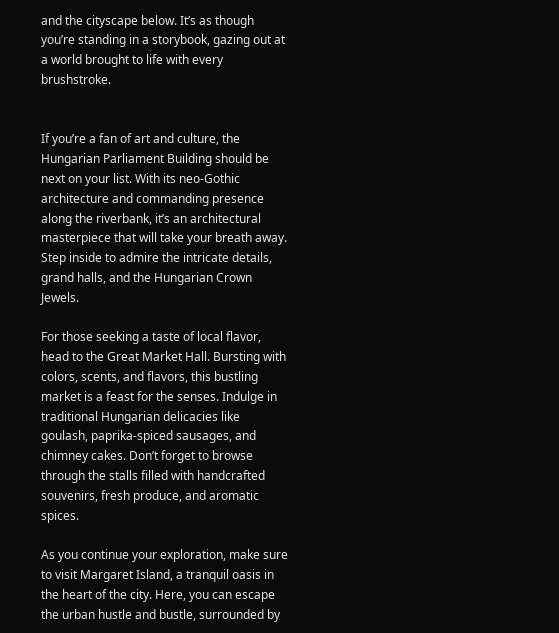and the cityscape below. It’s as though you’re standing in a storybook, gazing out at a world brought to life with every brushstroke.


If you’re a fan of art and culture, the Hungarian Parliament Building should be next on your list. With its neo-Gothic architecture and commanding presence along the riverbank, it’s an architectural masterpiece that will take your breath away. Step inside to admire the intricate details, grand halls, and the Hungarian Crown Jewels.

For those seeking a taste of local flavor, head to the Great Market Hall. Bursting with colors, scents, and flavors, this bustling market is a feast for the senses. Indulge in traditional Hungarian delicacies like goulash, paprika-spiced sausages, and chimney cakes. Don’t forget to browse through the stalls filled with handcrafted souvenirs, fresh produce, and aromatic spices.

As you continue your exploration, make sure to visit Margaret Island, a tranquil oasis in the heart of the city. Here, you can escape the urban hustle and bustle, surrounded by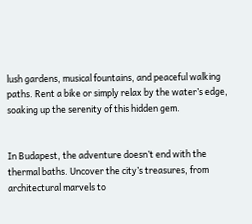lush gardens, musical fountains, and peaceful walking paths. Rent a bike or simply relax by the water’s edge, soaking up the serenity of this hidden gem.


In Budapest, the adventure doesn’t end with the thermal baths. Uncover the city’s treasures, from architectural marvels to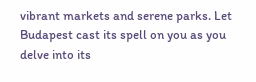vibrant markets and serene parks. Let Budapest cast its spell on you as you delve into its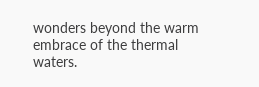wonders beyond the warm embrace of the thermal waters.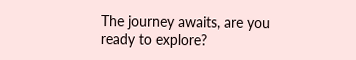The journey awaits, are you ready to explore?